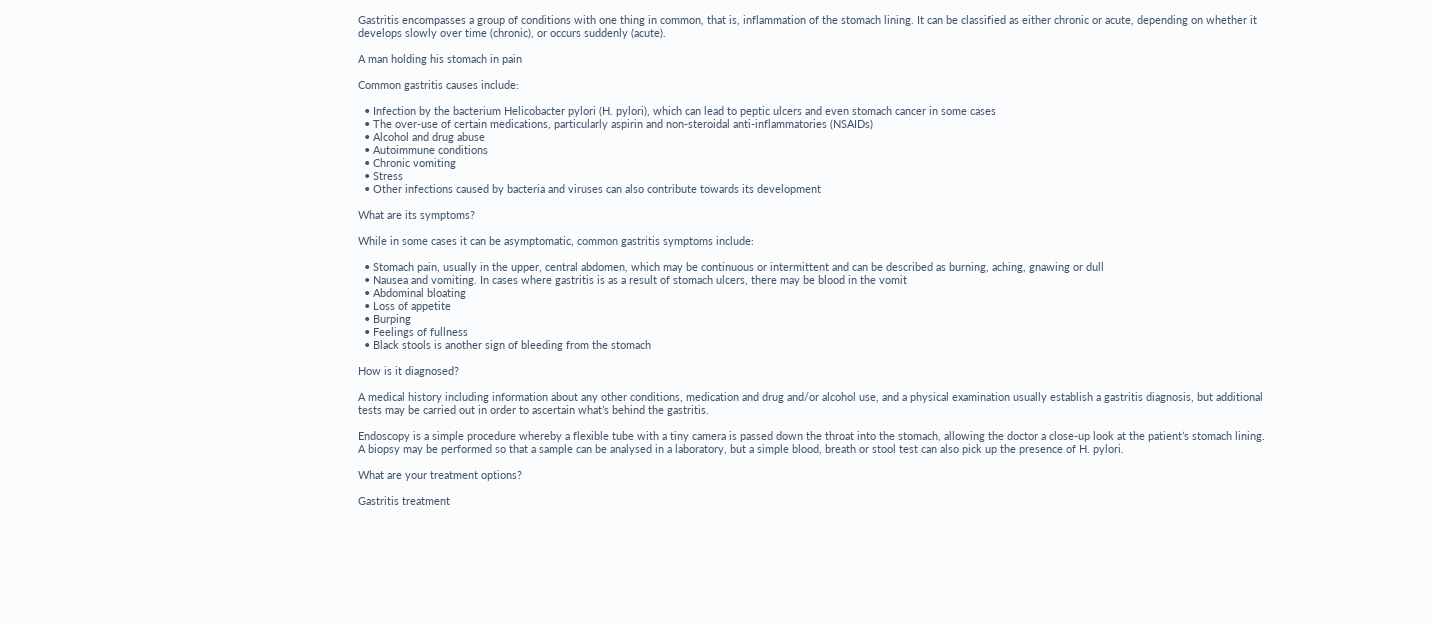Gastritis encompasses a group of conditions with one thing in common, that is, inflammation of the stomach lining. It can be classified as either chronic or acute, depending on whether it develops slowly over time (chronic), or occurs suddenly (acute).

A man holding his stomach in pain

Common gastritis causes include:

  • Infection by the bacterium Helicobacter pylori (H. pylori), which can lead to peptic ulcers and even stomach cancer in some cases
  • The over-use of certain medications, particularly aspirin and non-steroidal anti-inflammatories (NSAIDs)
  • Alcohol and drug abuse
  • Autoimmune conditions
  • Chronic vomiting
  • Stress
  • Other infections caused by bacteria and viruses can also contribute towards its development

What are its symptoms?

While in some cases it can be asymptomatic, common gastritis symptoms include:

  • Stomach pain, usually in the upper, central abdomen, which may be continuous or intermittent and can be described as burning, aching, gnawing or dull
  • Nausea and vomiting. In cases where gastritis is as a result of stomach ulcers, there may be blood in the vomit
  • Abdominal bloating
  • Loss of appetite
  • Burping
  • Feelings of fullness
  • Black stools is another sign of bleeding from the stomach

How is it diagnosed?

A medical history including information about any other conditions, medication and drug and/or alcohol use, and a physical examination usually establish a gastritis diagnosis, but additional tests may be carried out in order to ascertain what’s behind the gastritis.

Endoscopy is a simple procedure whereby a flexible tube with a tiny camera is passed down the throat into the stomach, allowing the doctor a close-up look at the patient’s stomach lining. A biopsy may be performed so that a sample can be analysed in a laboratory, but a simple blood, breath or stool test can also pick up the presence of H. pylori.

What are your treatment options?

Gastritis treatment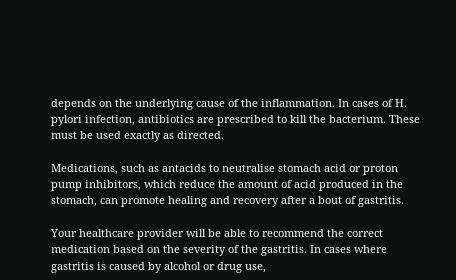depends on the underlying cause of the inflammation. In cases of H. pylori infection, antibiotics are prescribed to kill the bacterium. These must be used exactly as directed.

Medications, such as antacids to neutralise stomach acid or proton pump inhibitors, which reduce the amount of acid produced in the stomach, can promote healing and recovery after a bout of gastritis.

Your healthcare provider will be able to recommend the correct medication based on the severity of the gastritis. In cases where gastritis is caused by alcohol or drug use,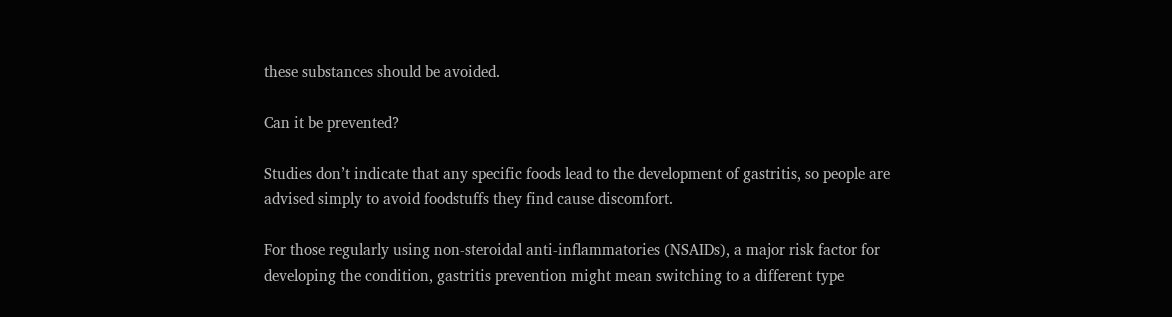these substances should be avoided.

Can it be prevented?

Studies don’t indicate that any specific foods lead to the development of gastritis, so people are advised simply to avoid foodstuffs they find cause discomfort.

For those regularly using non-steroidal anti-inflammatories (NSAIDs), a major risk factor for developing the condition, gastritis prevention might mean switching to a different type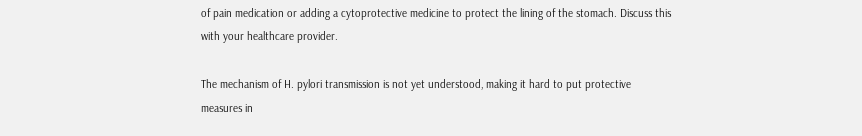of pain medication or adding a cytoprotective medicine to protect the lining of the stomach. Discuss this with your healthcare provider.

The mechanism of H. pylori transmission is not yet understood, making it hard to put protective measures in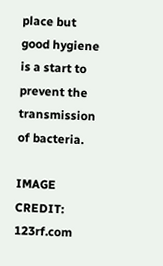place but good hygiene is a start to prevent the transmission of bacteria.

IMAGE CREDIT: 123rf.com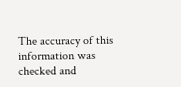The accuracy of this information was checked and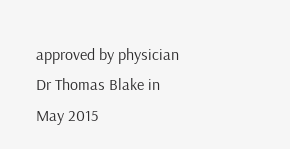approved by physician Dr Thomas Blake in May 2015